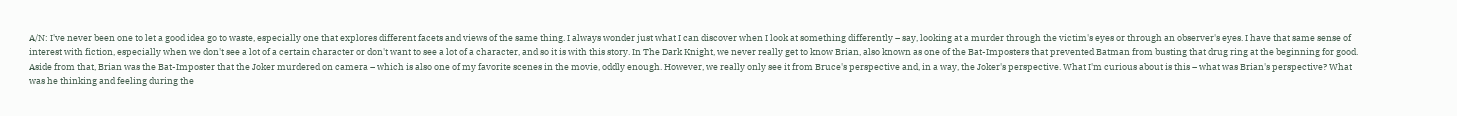A/N: I've never been one to let a good idea go to waste, especially one that explores different facets and views of the same thing. I always wonder just what I can discover when I look at something differently – say, looking at a murder through the victim's eyes or through an observer's eyes. I have that same sense of interest with fiction, especially when we don't see a lot of a certain character or don't want to see a lot of a character, and so it is with this story. In The Dark Knight, we never really get to know Brian, also known as one of the Bat-Imposters that prevented Batman from busting that drug ring at the beginning for good. Aside from that, Brian was the Bat-Imposter that the Joker murdered on camera – which is also one of my favorite scenes in the movie, oddly enough. However, we really only see it from Bruce's perspective and, in a way, the Joker's perspective. What I'm curious about is this – what was Brian's perspective? What was he thinking and feeling during the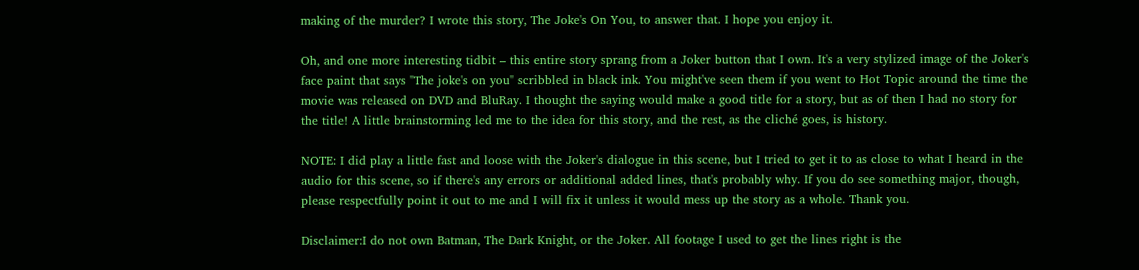making of the murder? I wrote this story, The Joke's On You, to answer that. I hope you enjoy it.

Oh, and one more interesting tidbit – this entire story sprang from a Joker button that I own. It's a very stylized image of the Joker's face paint that says "The joke's on you" scribbled in black ink. You might've seen them if you went to Hot Topic around the time the movie was released on DVD and BluRay. I thought the saying would make a good title for a story, but as of then I had no story for the title! A little brainstorming led me to the idea for this story, and the rest, as the cliché goes, is history.

NOTE: I did play a little fast and loose with the Joker's dialogue in this scene, but I tried to get it to as close to what I heard in the audio for this scene, so if there's any errors or additional added lines, that's probably why. If you do see something major, though, please respectfully point it out to me and I will fix it unless it would mess up the story as a whole. Thank you.

Disclaimer:I do not own Batman, The Dark Knight, or the Joker. All footage I used to get the lines right is the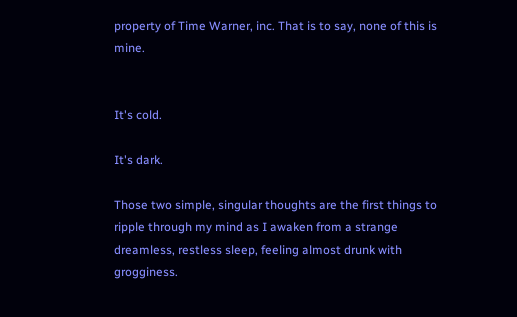property of Time Warner, inc. That is to say, none of this is mine.


It's cold.

It's dark.

Those two simple, singular thoughts are the first things to ripple through my mind as I awaken from a strange dreamless, restless sleep, feeling almost drunk with grogginess.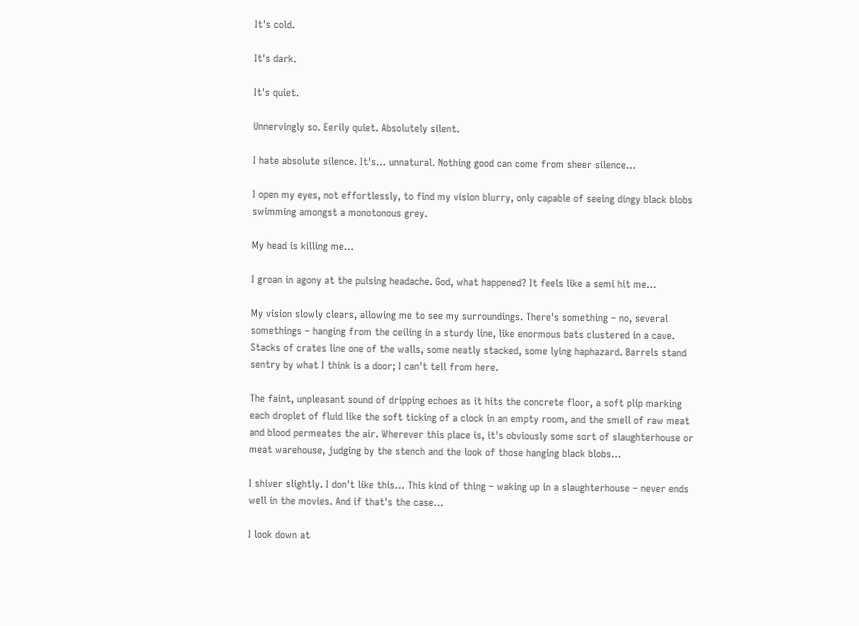It's cold.

It's dark.

It's quiet.

Unnervingly so. Eerily quiet. Absolutely silent.

I hate absolute silence. It's… unnatural. Nothing good can come from sheer silence…

I open my eyes, not effortlessly, to find my vision blurry, only capable of seeing dingy black blobs swimming amongst a monotonous grey.

My head is killing me…

I groan in agony at the pulsing headache. God, what happened? It feels like a semi hit me…

My vision slowly clears, allowing me to see my surroundings. There's something – no, several somethings – hanging from the ceiling in a sturdy line, like enormous bats clustered in a cave. Stacks of crates line one of the walls, some neatly stacked, some lying haphazard. Barrels stand sentry by what I think is a door; I can't tell from here.

The faint, unpleasant sound of dripping echoes as it hits the concrete floor, a soft plip marking each droplet of fluid like the soft ticking of a clock in an empty room, and the smell of raw meat and blood permeates the air. Wherever this place is, it's obviously some sort of slaughterhouse or meat warehouse, judging by the stench and the look of those hanging black blobs…

I shiver slightly. I don't like this… This kind of thing – waking up in a slaughterhouse – never ends well in the movies. And if that's the case…

I look down at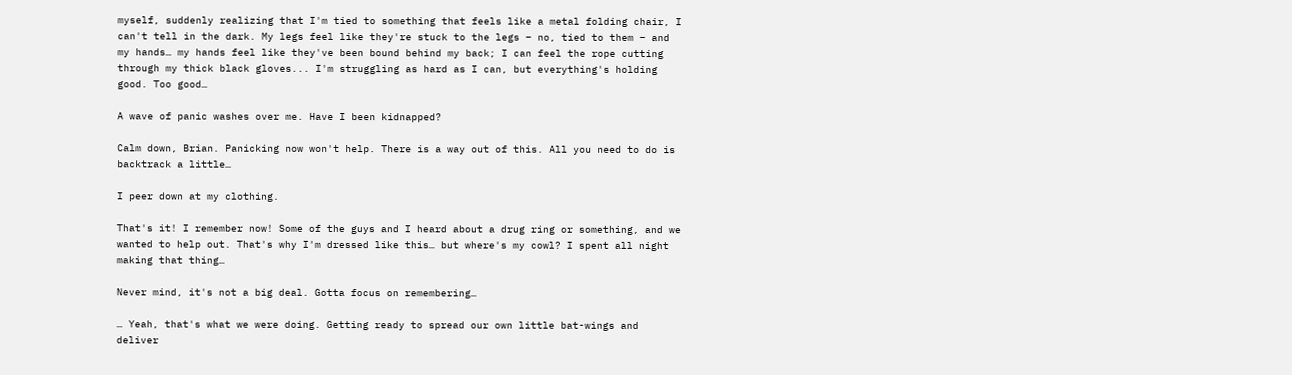myself, suddenly realizing that I'm tied to something that feels like a metal folding chair, I can't tell in the dark. My legs feel like they're stuck to the legs – no, tied to them – and my hands… my hands feel like they've been bound behind my back; I can feel the rope cutting through my thick black gloves... I'm struggling as hard as I can, but everything's holding good. Too good…

A wave of panic washes over me. Have I been kidnapped?

Calm down, Brian. Panicking now won't help. There is a way out of this. All you need to do is backtrack a little…

I peer down at my clothing.

That's it! I remember now! Some of the guys and I heard about a drug ring or something, and we wanted to help out. That's why I'm dressed like this… but where's my cowl? I spent all night making that thing…

Never mind, it's not a big deal. Gotta focus on remembering…

… Yeah, that's what we were doing. Getting ready to spread our own little bat-wings and deliver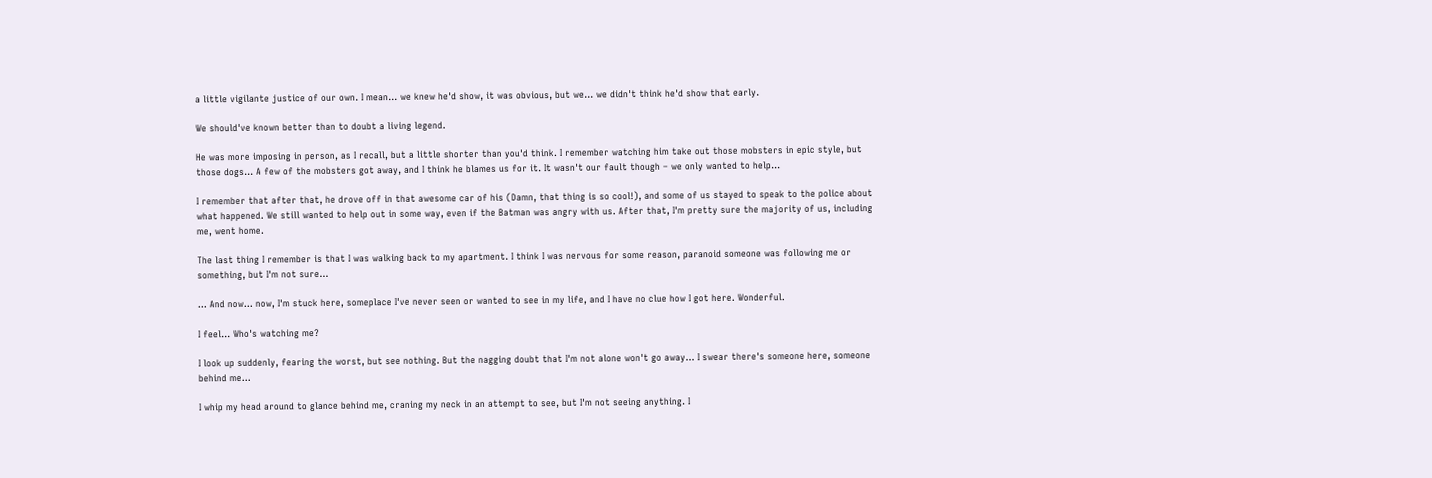a little vigilante justice of our own. I mean… we knew he'd show, it was obvious, but we… we didn't think he'd show that early.

We should've known better than to doubt a living legend.

He was more imposing in person, as I recall, but a little shorter than you'd think. I remember watching him take out those mobsters in epic style, but those dogs… A few of the mobsters got away, and I think he blames us for it. It wasn't our fault though – we only wanted to help…

I remember that after that, he drove off in that awesome car of his (Damn, that thing is so cool!), and some of us stayed to speak to the police about what happened. We still wanted to help out in some way, even if the Batman was angry with us. After that, I'm pretty sure the majority of us, including me, went home.

The last thing I remember is that I was walking back to my apartment. I think I was nervous for some reason, paranoid someone was following me or something, but I'm not sure…

… And now… now, I'm stuck here, someplace I've never seen or wanted to see in my life, and I have no clue how I got here. Wonderful.

I feel… Who's watching me?

I look up suddenly, fearing the worst, but see nothing. But the nagging doubt that I'm not alone won't go away… I swear there's someone here, someone behind me…

I whip my head around to glance behind me, craning my neck in an attempt to see, but I'm not seeing anything. I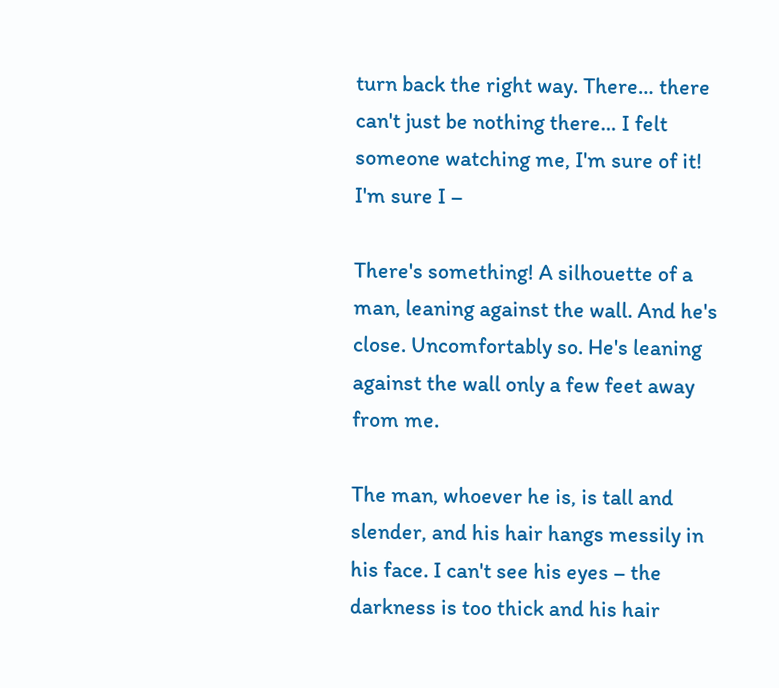turn back the right way. There… there can't just be nothing there… I felt someone watching me, I'm sure of it! I'm sure I –

There's something! A silhouette of a man, leaning against the wall. And he's close. Uncomfortably so. He's leaning against the wall only a few feet away from me.

The man, whoever he is, is tall and slender, and his hair hangs messily in his face. I can't see his eyes – the darkness is too thick and his hair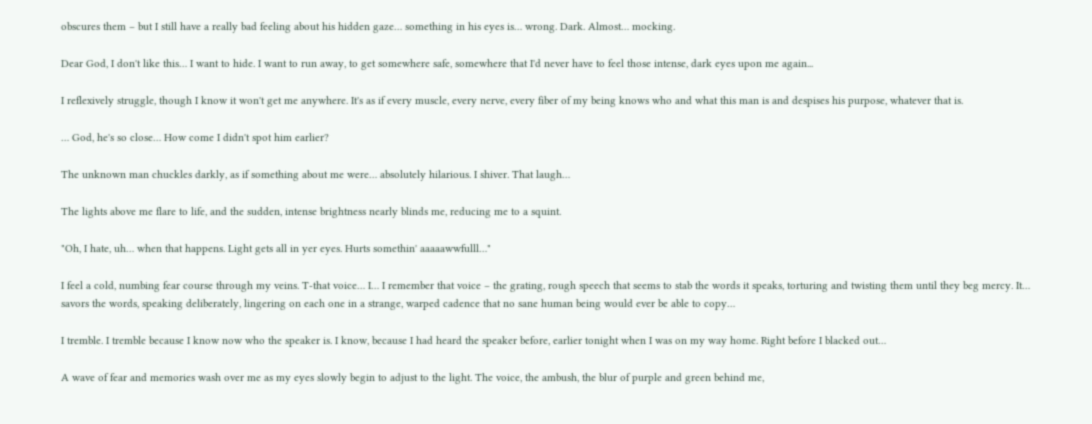obscures them – but I still have a really bad feeling about his hidden gaze… something in his eyes is… wrong. Dark. Almost… mocking.

Dear God, I don't like this… I want to hide. I want to run away, to get somewhere safe, somewhere that I'd never have to feel those intense, dark eyes upon me again...

I reflexively struggle, though I know it won't get me anywhere. It's as if every muscle, every nerve, every fiber of my being knows who and what this man is and despises his purpose, whatever that is.

… God, he's so close… How come I didn't spot him earlier?

The unknown man chuckles darkly, as if something about me were… absolutely hilarious. I shiver. That laugh…

The lights above me flare to life, and the sudden, intense brightness nearly blinds me, reducing me to a squint.

"Oh, I hate, uh… when that happens. Light gets all in yer eyes. Hurts somethin' aaaaawwfulll…"

I feel a cold, numbing fear course through my veins. T-that voice… I… I remember that voice – the grating, rough speech that seems to stab the words it speaks, torturing and twisting them until they beg mercy. It… savors the words, speaking deliberately, lingering on each one in a strange, warped cadence that no sane human being would ever be able to copy…

I tremble. I tremble because I know now who the speaker is. I know, because I had heard the speaker before, earlier tonight when I was on my way home. Right before I blacked out…

A wave of fear and memories wash over me as my eyes slowly begin to adjust to the light. The voice, the ambush, the blur of purple and green behind me,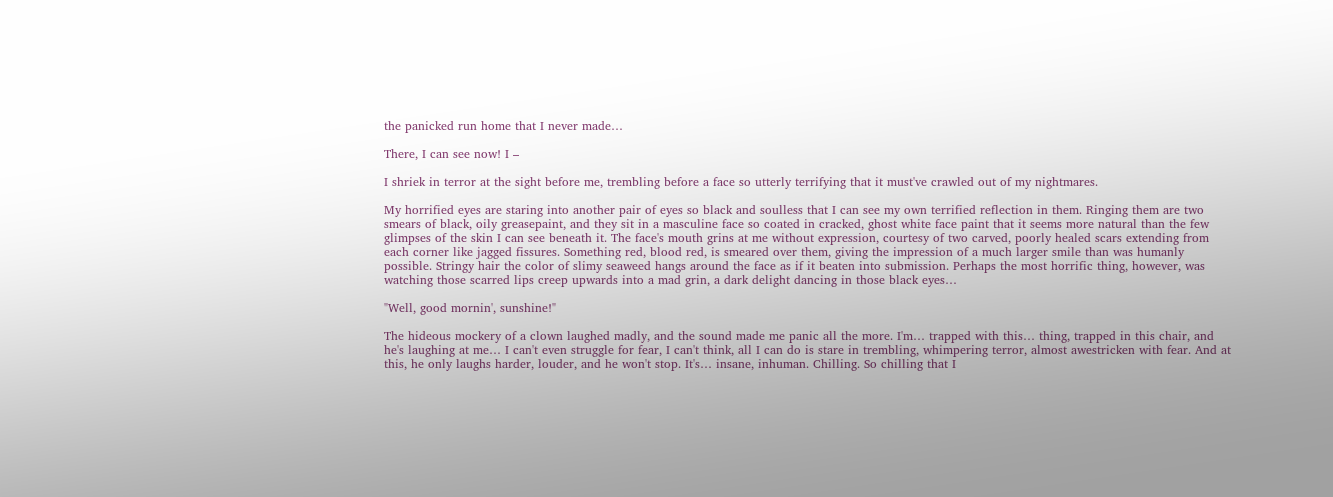the panicked run home that I never made…

There, I can see now! I –

I shriek in terror at the sight before me, trembling before a face so utterly terrifying that it must've crawled out of my nightmares.

My horrified eyes are staring into another pair of eyes so black and soulless that I can see my own terrified reflection in them. Ringing them are two smears of black, oily greasepaint, and they sit in a masculine face so coated in cracked, ghost white face paint that it seems more natural than the few glimpses of the skin I can see beneath it. The face's mouth grins at me without expression, courtesy of two carved, poorly healed scars extending from each corner like jagged fissures. Something red, blood red, is smeared over them, giving the impression of a much larger smile than was humanly possible. Stringy hair the color of slimy seaweed hangs around the face as if it beaten into submission. Perhaps the most horrific thing, however, was watching those scarred lips creep upwards into a mad grin, a dark delight dancing in those black eyes…

"Well, good mornin', sunshine!"

The hideous mockery of a clown laughed madly, and the sound made me panic all the more. I'm… trapped with this… thing, trapped in this chair, and he's laughing at me… I can't even struggle for fear, I can't think, all I can do is stare in trembling, whimpering terror, almost awestricken with fear. And at this, he only laughs harder, louder, and he won't stop. It's… insane, inhuman. Chilling. So chilling that I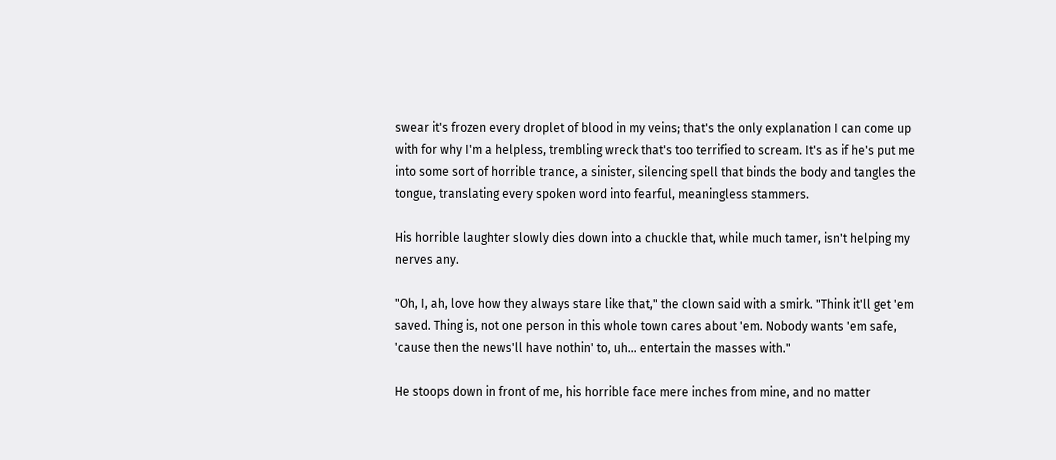swear it's frozen every droplet of blood in my veins; that's the only explanation I can come up with for why I'm a helpless, trembling wreck that's too terrified to scream. It's as if he's put me into some sort of horrible trance, a sinister, silencing spell that binds the body and tangles the tongue, translating every spoken word into fearful, meaningless stammers.

His horrible laughter slowly dies down into a chuckle that, while much tamer, isn't helping my nerves any.

"Oh, I, ah, love how they always stare like that," the clown said with a smirk. "Think it'll get 'em saved. Thing is, not one person in this whole town cares about 'em. Nobody wants 'em safe, 'cause then the news'll have nothin' to, uh… entertain the masses with."

He stoops down in front of me, his horrible face mere inches from mine, and no matter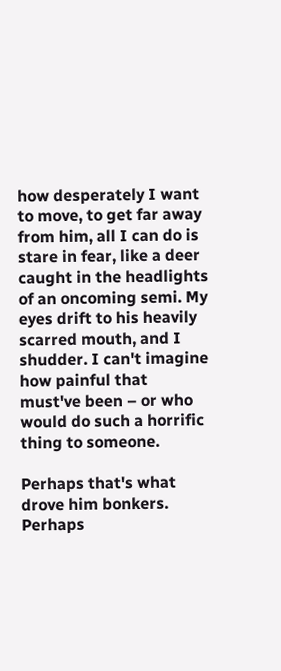how desperately I want to move, to get far away from him, all I can do is stare in fear, like a deer caught in the headlights of an oncoming semi. My eyes drift to his heavily scarred mouth, and I shudder. I can't imagine how painful that must've been – or who would do such a horrific thing to someone.

Perhaps that's what drove him bonkers. Perhaps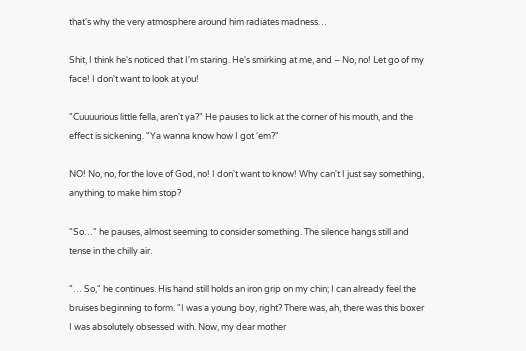that's why the very atmosphere around him radiates madness…

Shit, I think he's noticed that I'm staring. He's smirking at me, and – No, no! Let go of my face! I don't want to look at you!

"Cuuuurious little fella, aren't ya?" He pauses to lick at the corner of his mouth, and the effect is sickening. "Ya wanna know how I got 'em?"

NO! No, no, for the love of God, no! I don't want to know! Why can't I just say something, anything to make him stop?

"So…" he pauses, almost seeming to consider something. The silence hangs still and tense in the chilly air.

"… So," he continues. His hand still holds an iron grip on my chin; I can already feel the bruises beginning to form. "I was a young boy, right? There was, ah, there was this boxer I was absolutely obsessed with. Now, my dear mother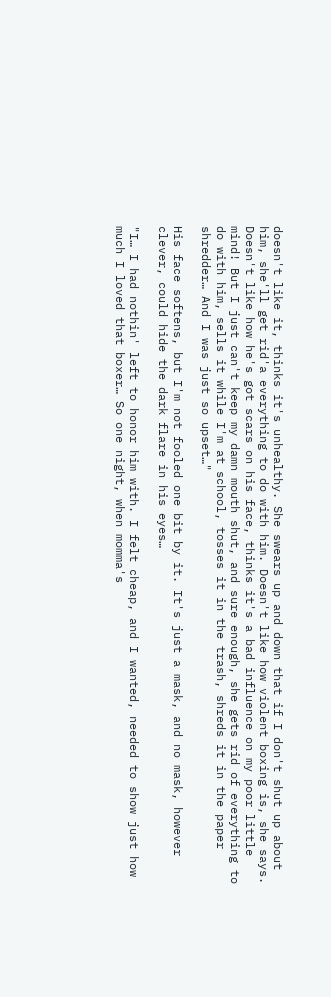doesn't like it, thinks it's unhealthy. She swears up and down that if I don't shut up about him, she'll get rid'a everything to do with him. Doesn't like how violent boxing is, she says. Doesn't like how he's got scars on his face, thinks it's a bad influence on my poor little mind! But I just can't keep my damn mouth shut, and sure enough, she gets rid of everything to do with him, sells it while I'm at school, tosses it in the trash, shreds it in the paper shredder… And I was just so upset…"

His face softens, but I'm not fooled one bit by it. It's just a mask, and no mask, however clever, could hide the dark flare in his eyes…

"I… I had nothin' left to honor him with. I felt cheap, and I wanted, needed to show just how much I loved that boxer… So one night, when momma's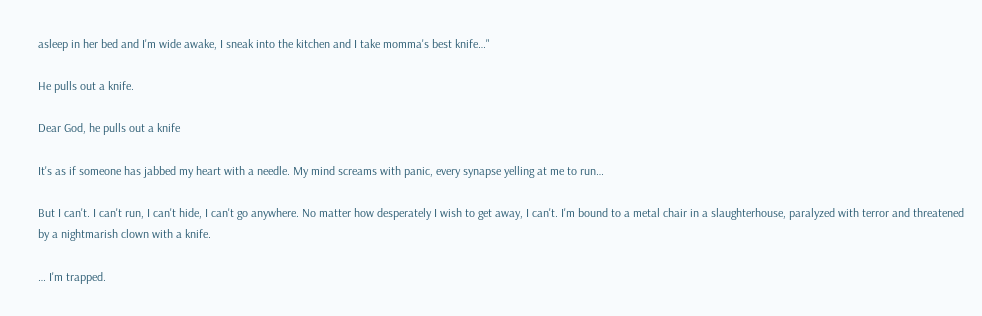asleep in her bed and I'm wide awake, I sneak into the kitchen and I take momma's best knife…"

He pulls out a knife.

Dear God, he pulls out a knife

It's as if someone has jabbed my heart with a needle. My mind screams with panic, every synapse yelling at me to run…

But I can't. I can't run, I can't hide, I can't go anywhere. No matter how desperately I wish to get away, I can't. I'm bound to a metal chair in a slaughterhouse, paralyzed with terror and threatened by a nightmarish clown with a knife.

… I'm trapped.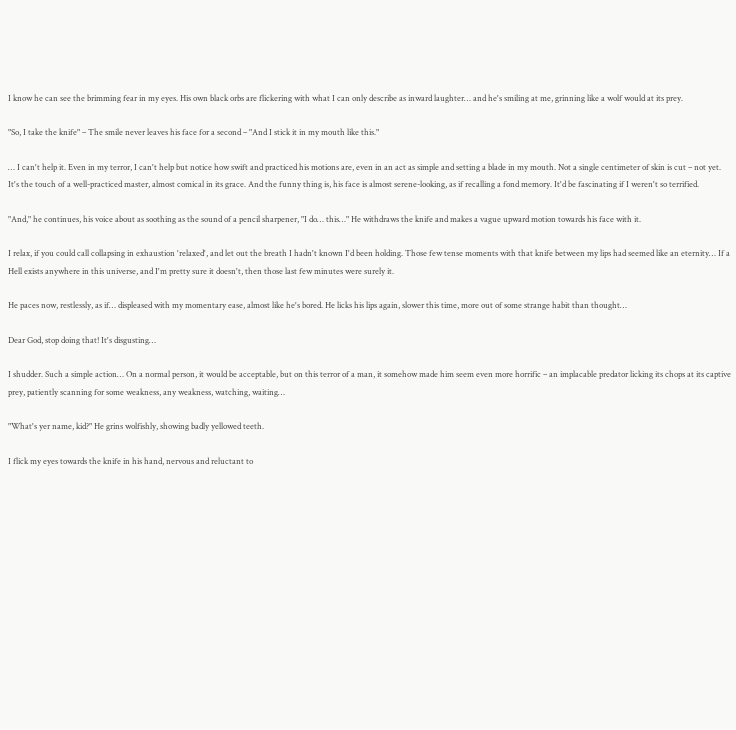I know he can see the brimming fear in my eyes. His own black orbs are flickering with what I can only describe as inward laughter… and he's smiling at me, grinning like a wolf would at its prey.

"So, I take the knife" – The smile never leaves his face for a second – "And I stick it in my mouth like this."

… I can't help it. Even in my terror, I can't help but notice how swift and practiced his motions are, even in an act as simple and setting a blade in my mouth. Not a single centimeter of skin is cut – not yet. It's the touch of a well-practiced master, almost comical in its grace. And the funny thing is, his face is almost serene-looking, as if recalling a fond memory. It'd be fascinating if I weren't so terrified.

"And," he continues, his voice about as soothing as the sound of a pencil sharpener, "I do… this…" He withdraws the knife and makes a vague upward motion towards his face with it.

I relax, if you could call collapsing in exhaustion 'relaxed', and let out the breath I hadn't known I'd been holding. Those few tense moments with that knife between my lips had seemed like an eternity… If a Hell exists anywhere in this universe, and I'm pretty sure it doesn't, then those last few minutes were surely it.

He paces now, restlessly, as if… displeased with my momentary ease, almost like he's bored. He licks his lips again, slower this time, more out of some strange habit than thought…

Dear God, stop doing that! It's disgusting…

I shudder. Such a simple action… On a normal person, it would be acceptable, but on this terror of a man, it somehow made him seem even more horrific – an implacable predator licking its chops at its captive prey, patiently scanning for some weakness, any weakness, watching, waiting…

"What's yer name, kid?" He grins wolfishly, showing badly yellowed teeth.

I flick my eyes towards the knife in his hand, nervous and reluctant to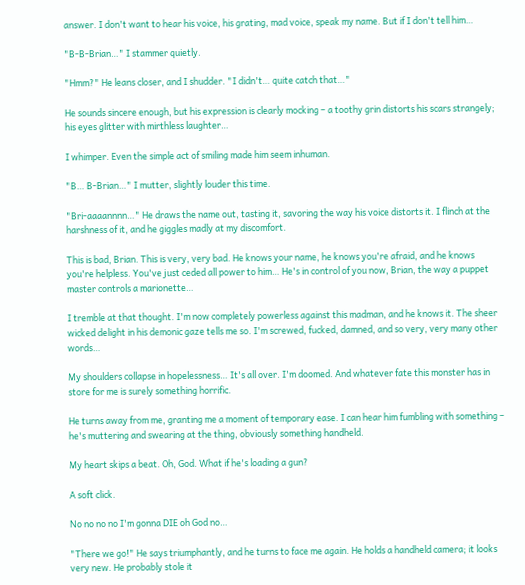answer. I don't want to hear his voice, his grating, mad voice, speak my name. But if I don't tell him…

"B-B-Brian…" I stammer quietly.

"Hmm?" He leans closer, and I shudder. "I didn't… quite catch that…"

He sounds sincere enough, but his expression is clearly mocking – a toothy grin distorts his scars strangely; his eyes glitter with mirthless laughter…

I whimper. Even the simple act of smiling made him seem inhuman.

"B… B-Brian…" I mutter, slightly louder this time.

"Bri-aaaannnn…" He draws the name out, tasting it, savoring the way his voice distorts it. I flinch at the harshness of it, and he giggles madly at my discomfort.

This is bad, Brian. This is very, very bad. He knows your name, he knows you're afraid, and he knows you're helpless. You've just ceded all power to him… He's in control of you now, Brian, the way a puppet master controls a marionette…

I tremble at that thought. I'm now completely powerless against this madman, and he knows it. The sheer wicked delight in his demonic gaze tells me so. I'm screwed, fucked, damned, and so very, very many other words…

My shoulders collapse in hopelessness… It's all over. I'm doomed. And whatever fate this monster has in store for me is surely something horrific.

He turns away from me, granting me a moment of temporary ease. I can hear him fumbling with something – he's muttering and swearing at the thing, obviously something handheld.

My heart skips a beat. Oh, God. What if he's loading a gun?

A soft click.

No no no no I'm gonna DIE oh God no…

"There we go!" He says triumphantly, and he turns to face me again. He holds a handheld camera; it looks very new. He probably stole it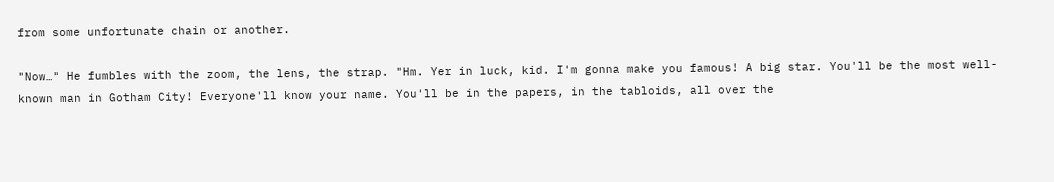from some unfortunate chain or another.

"Now…" He fumbles with the zoom, the lens, the strap. "Hm. Yer in luck, kid. I'm gonna make you famous! A big star. You'll be the most well-known man in Gotham City! Everyone'll know your name. You'll be in the papers, in the tabloids, all over the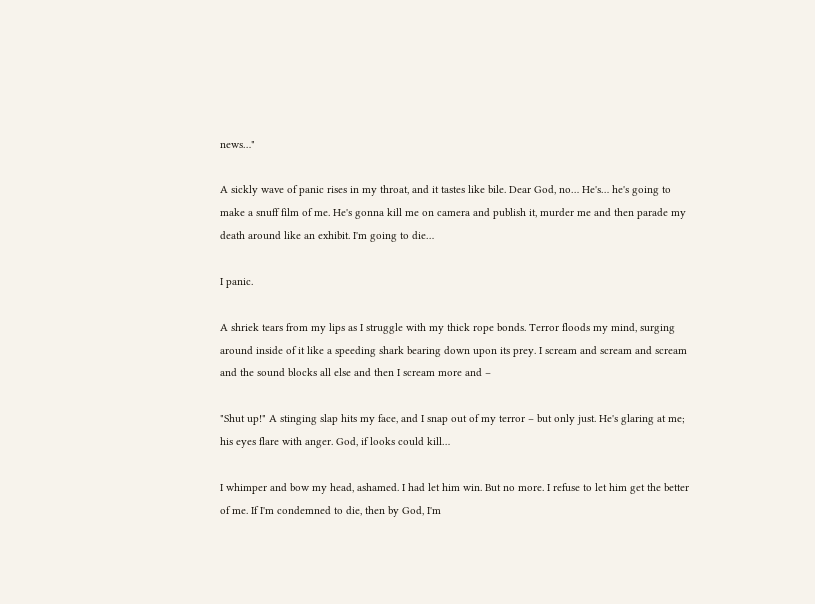news…"

A sickly wave of panic rises in my throat, and it tastes like bile. Dear God, no… He's… he's going to make a snuff film of me. He's gonna kill me on camera and publish it, murder me and then parade my death around like an exhibit. I'm going to die…

I panic.

A shriek tears from my lips as I struggle with my thick rope bonds. Terror floods my mind, surging around inside of it like a speeding shark bearing down upon its prey. I scream and scream and scream and the sound blocks all else and then I scream more and –

"Shut up!" A stinging slap hits my face, and I snap out of my terror – but only just. He's glaring at me; his eyes flare with anger. God, if looks could kill…

I whimper and bow my head, ashamed. I had let him win. But no more. I refuse to let him get the better of me. If I'm condemned to die, then by God, I'm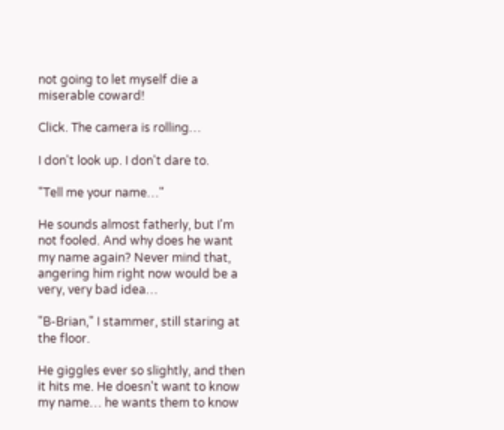not going to let myself die a miserable coward!

Click. The camera is rolling…

I don't look up. I don't dare to.

"Tell me your name…"

He sounds almost fatherly, but I'm not fooled. And why does he want my name again? Never mind that, angering him right now would be a very, very bad idea…

"B-Brian," I stammer, still staring at the floor.

He giggles ever so slightly, and then it hits me. He doesn't want to know my name… he wants them to know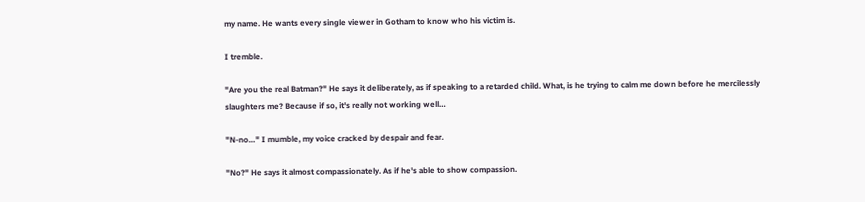my name. He wants every single viewer in Gotham to know who his victim is.

I tremble.

"Are you the real Batman?" He says it deliberately, as if speaking to a retarded child. What, is he trying to calm me down before he mercilessly slaughters me? Because if so, it's really not working well…

"N-no…" I mumble, my voice cracked by despair and fear.

"No?" He says it almost compassionately. As if he's able to show compassion.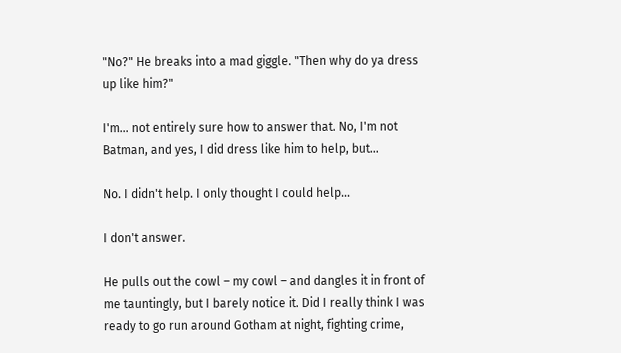"No?" He breaks into a mad giggle. "Then why do ya dress up like him?"

I'm… not entirely sure how to answer that. No, I'm not Batman, and yes, I did dress like him to help, but…

No. I didn't help. I only thought I could help…

I don't answer.

He pulls out the cowl – my cowl – and dangles it in front of me tauntingly, but I barely notice it. Did I really think I was ready to go run around Gotham at night, fighting crime,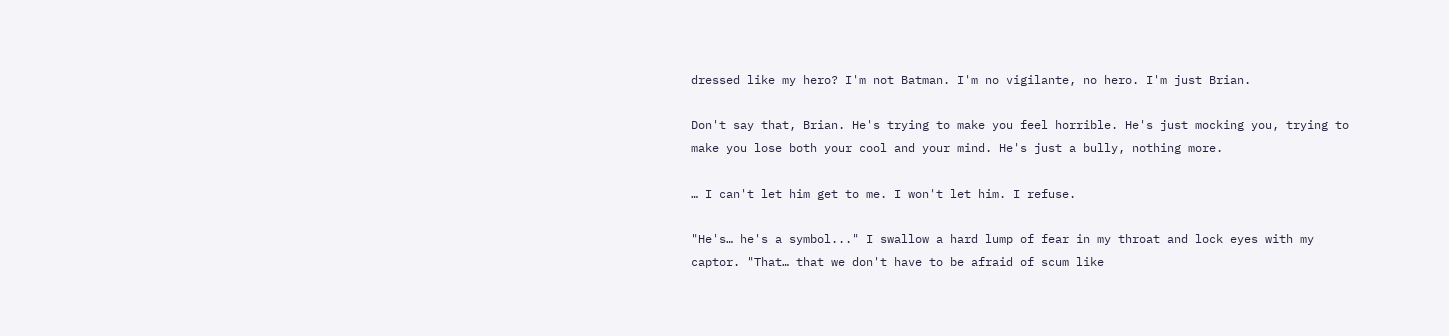dressed like my hero? I'm not Batman. I'm no vigilante, no hero. I'm just Brian.

Don't say that, Brian. He's trying to make you feel horrible. He's just mocking you, trying to make you lose both your cool and your mind. He's just a bully, nothing more.

… I can't let him get to me. I won't let him. I refuse.

"He's… he's a symbol..." I swallow a hard lump of fear in my throat and lock eyes with my captor. "That… that we don't have to be afraid of scum like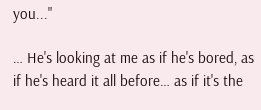you..."

… He's looking at me as if he's bored, as if he's heard it all before… as if it's the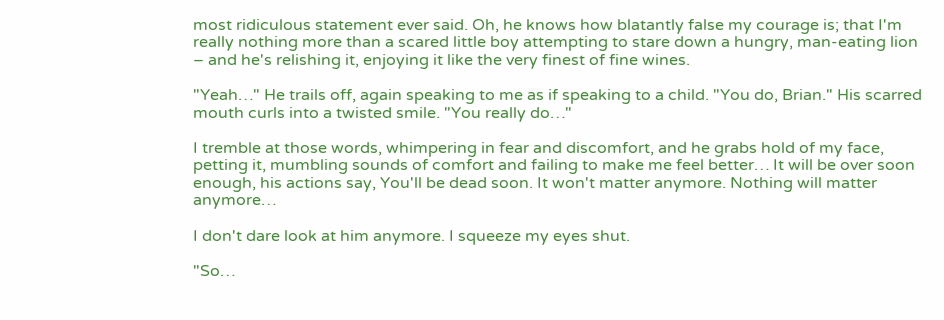most ridiculous statement ever said. Oh, he knows how blatantly false my courage is; that I'm really nothing more than a scared little boy attempting to stare down a hungry, man-eating lion – and he's relishing it, enjoying it like the very finest of fine wines.

"Yeah…" He trails off, again speaking to me as if speaking to a child. "You do, Brian." His scarred mouth curls into a twisted smile. "You really do…"

I tremble at those words, whimpering in fear and discomfort, and he grabs hold of my face, petting it, mumbling sounds of comfort and failing to make me feel better… It will be over soon enough, his actions say, You'll be dead soon. It won't matter anymore. Nothing will matter anymore…

I don't dare look at him anymore. I squeeze my eyes shut.

"So…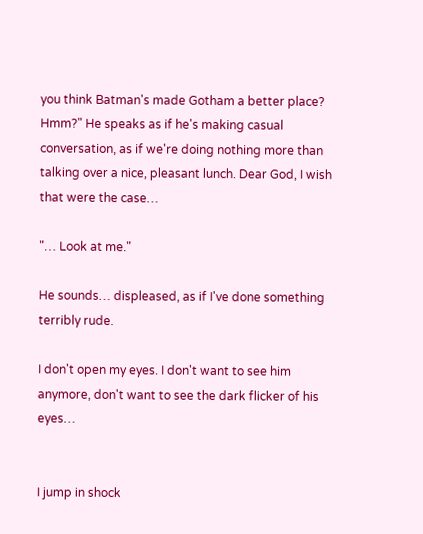you think Batman's made Gotham a better place? Hmm?" He speaks as if he's making casual conversation, as if we're doing nothing more than talking over a nice, pleasant lunch. Dear God, I wish that were the case…

"… Look at me."

He sounds… displeased, as if I've done something terribly rude.

I don't open my eyes. I don't want to see him anymore, don't want to see the dark flicker of his eyes…


I jump in shock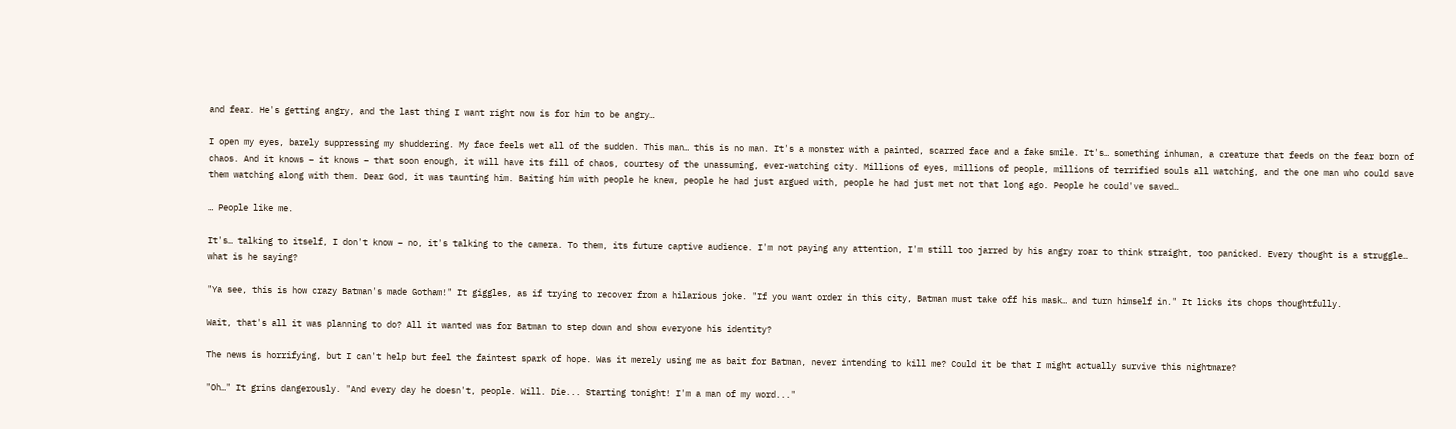and fear. He's getting angry, and the last thing I want right now is for him to be angry…

I open my eyes, barely suppressing my shuddering. My face feels wet all of the sudden. This man… this is no man. It's a monster with a painted, scarred face and a fake smile. It's… something inhuman, a creature that feeds on the fear born of chaos. And it knows – it knows – that soon enough, it will have its fill of chaos, courtesy of the unassuming, ever-watching city. Millions of eyes, millions of people, millions of terrified souls all watching, and the one man who could save them watching along with them. Dear God, it was taunting him. Baiting him with people he knew, people he had just argued with, people he had just met not that long ago. People he could've saved…

… People like me.

It's… talking to itself, I don't know – no, it's talking to the camera. To them, its future captive audience. I'm not paying any attention, I'm still too jarred by his angry roar to think straight, too panicked. Every thought is a struggle… what is he saying?

"Ya see, this is how crazy Batman's made Gotham!" It giggles, as if trying to recover from a hilarious joke. "If you want order in this city, Batman must take off his mask… and turn himself in." It licks its chops thoughtfully.

Wait, that's all it was planning to do? All it wanted was for Batman to step down and show everyone his identity?

The news is horrifying, but I can't help but feel the faintest spark of hope. Was it merely using me as bait for Batman, never intending to kill me? Could it be that I might actually survive this nightmare?

"Oh…" It grins dangerously. "And every day he doesn't, people. Will. Die... Starting tonight! I'm a man of my word..."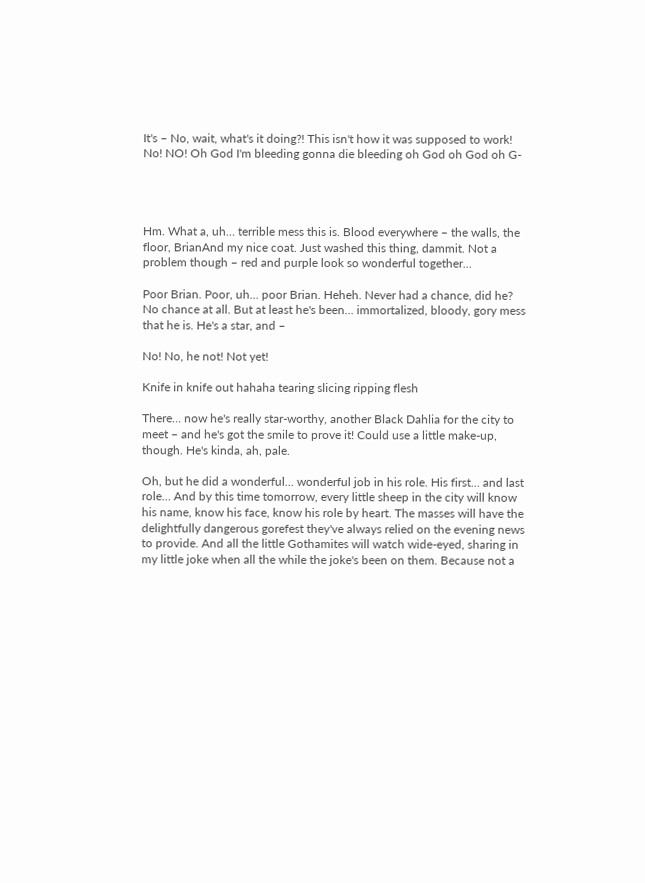It's – No, wait, what's it doing?! This isn't how it was supposed to work! No! NO! Oh God I'm bleeding gonna die bleeding oh God oh God oh G-




Hm. What a, uh… terrible mess this is. Blood everywhere – the walls, the floor, BrianAnd my nice coat. Just washed this thing, dammit. Not a problem though – red and purple look so wonderful together…

Poor Brian. Poor, uh… poor Brian. Heheh. Never had a chance, did he? No chance at all. But at least he's been… immortalized, bloody, gory mess that he is. He's a star, and –

No! No, he not! Not yet!

Knife in knife out hahaha tearing slicing ripping flesh

There… now he's really star-worthy, another Black Dahlia for the city to meet – and he's got the smile to prove it! Could use a little make-up, though. He's kinda, ah, pale.

Oh, but he did a wonderful… wonderful job in his role. His first… and last role… And by this time tomorrow, every little sheep in the city will know his name, know his face, know his role by heart. The masses will have the delightfully dangerous gorefest they've always relied on the evening news to provide. And all the little Gothamites will watch wide-eyed, sharing in my little joke when all the while the joke's been on them. Because not a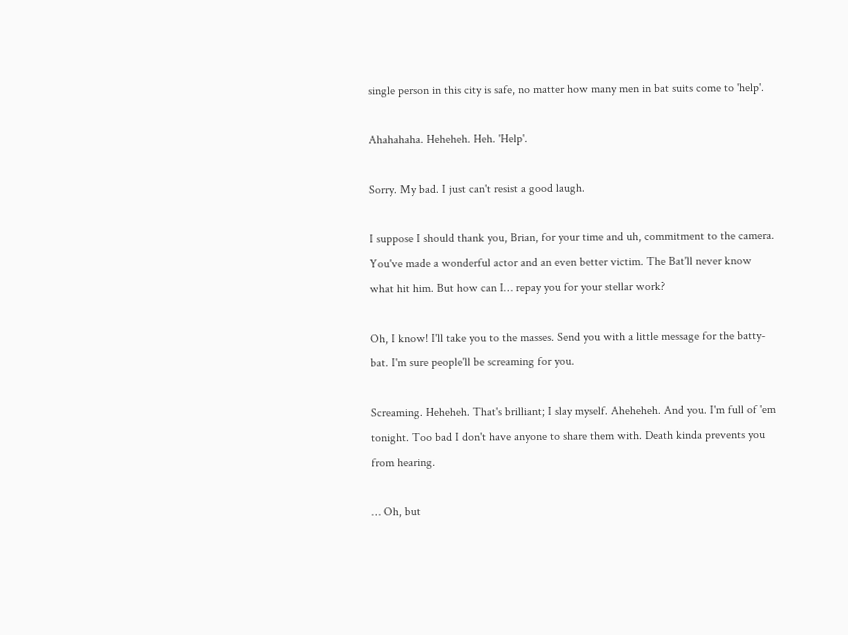single person in this city is safe, no matter how many men in bat suits come to 'help'.

Ahahahaha. Heheheh. Heh. 'Help'.

Sorry. My bad. I just can't resist a good laugh.

I suppose I should thank you, Brian, for your time and uh, commitment to the camera. You've made a wonderful actor and an even better victim. The Bat'll never know what hit him. But how can I… repay you for your stellar work?

Oh, I know! I'll take you to the masses. Send you with a little message for the batty-bat. I'm sure people'll be screaming for you.

Screaming. Heheheh. That's brilliant; I slay myself. Aheheheh. And you. I'm full of 'em tonight. Too bad I don't have anyone to share them with. Death kinda prevents you from hearing.

… Oh, but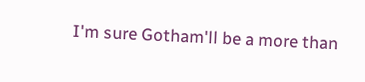I'm sure Gotham'll be a more than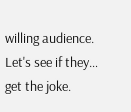willing audience. Let's see if they… get the joke.